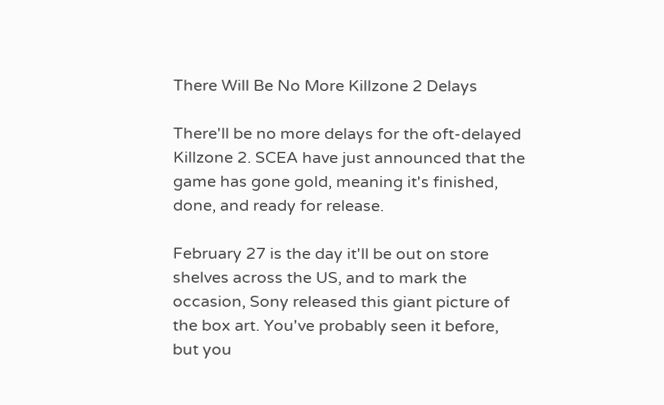There Will Be No More Killzone 2 Delays

There'll be no more delays for the oft-delayed Killzone 2. SCEA have just announced that the game has gone gold, meaning it's finished, done, and ready for release.

February 27 is the day it'll be out on store shelves across the US, and to mark the occasion, Sony released this giant picture of the box art. You've probably seen it before, but you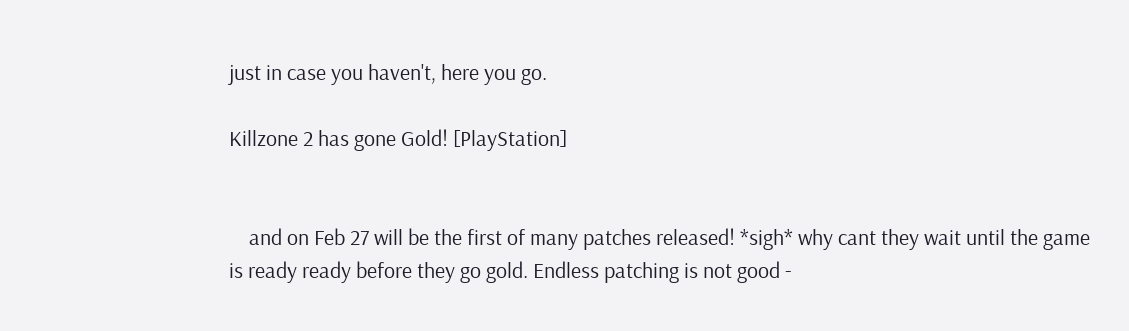just in case you haven't, here you go.

Killzone 2 has gone Gold! [PlayStation]


    and on Feb 27 will be the first of many patches released! *sigh* why cant they wait until the game is ready ready before they go gold. Endless patching is not good -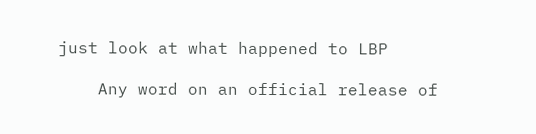just look at what happened to LBP

    Any word on an official release of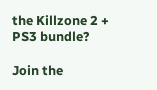the Killzone 2 + PS3 bundle?

Join the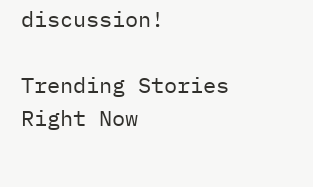discussion!

Trending Stories Right Now